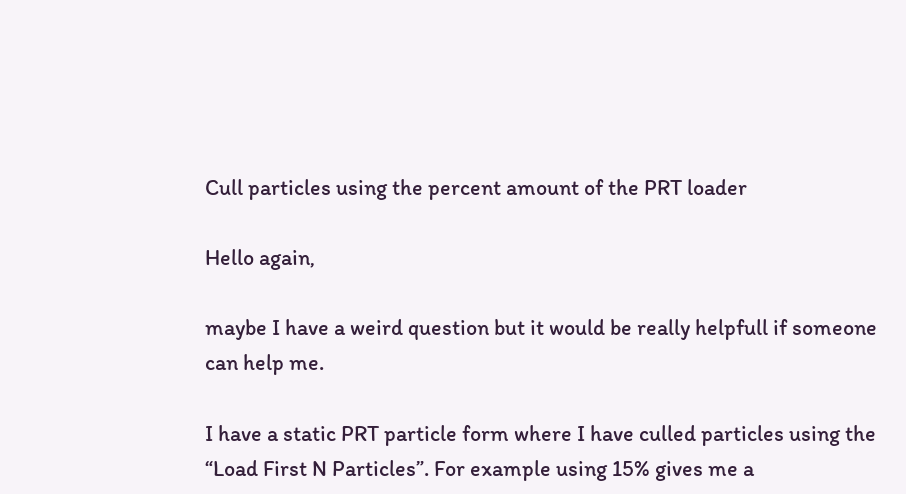Cull particles using the percent amount of the PRT loader

Hello again,

maybe I have a weird question but it would be really helpfull if someone can help me.

I have a static PRT particle form where I have culled particles using the “Load First N Particles”. For example using 15% gives me a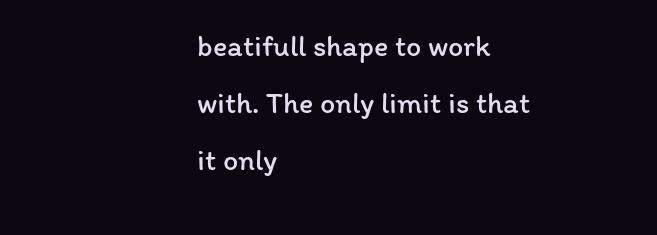beatifull shape to work with. The only limit is that it only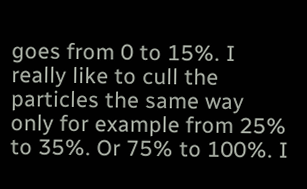goes from 0 to 15%. I really like to cull the particles the same way only for example from 25% to 35%. Or 75% to 100%. I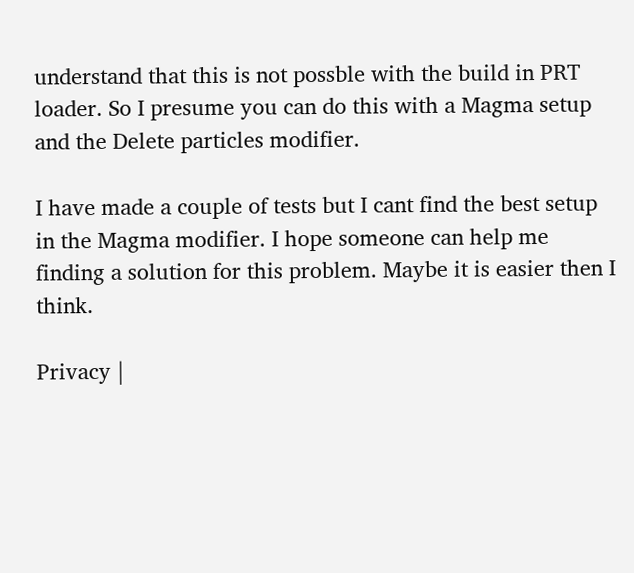understand that this is not possble with the build in PRT loader. So I presume you can do this with a Magma setup and the Delete particles modifier.

I have made a couple of tests but I cant find the best setup in the Magma modifier. I hope someone can help me finding a solution for this problem. Maybe it is easier then I think.

Privacy |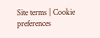Site terms | Cookie preferences